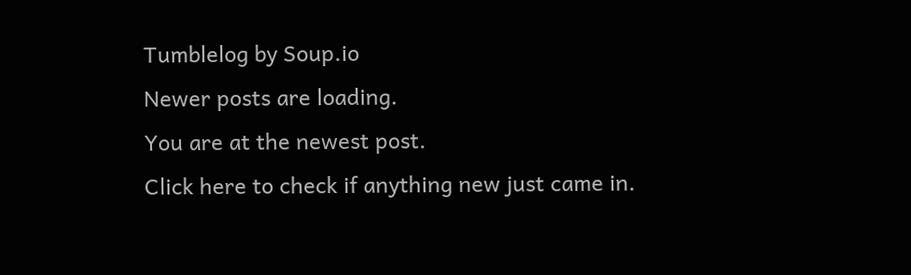Tumblelog by Soup.io
Newer posts are loading.
You are at the newest post.
Click here to check if anything new just came in.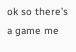ok so there’s a game me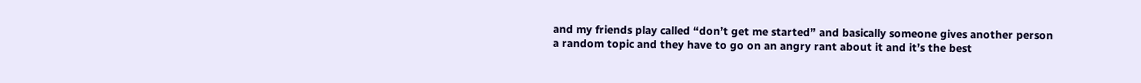and my friends play called “don’t get me started” and basically someone gives another person a random topic and they have to go on an angry rant about it and it’s the best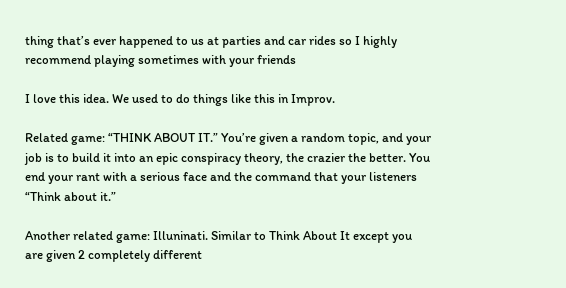thing that’s ever happened to us at parties and car rides so I highly recommend playing sometimes with your friends

I love this idea. We used to do things like this in Improv.

Related game: “THINK ABOUT IT.” You’re given a random topic, and your job is to build it into an epic conspiracy theory, the crazier the better. You end your rant with a serious face and the command that your listeners “Think about it.”

Another related game: Illuninati. Similar to Think About It except you are given 2 completely different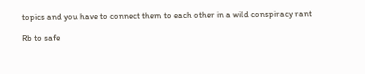topics and you have to connect them to each other in a wild conspiracy rant

Rb to safe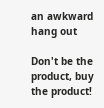an awkward hang out

Don't be the product, buy the product!